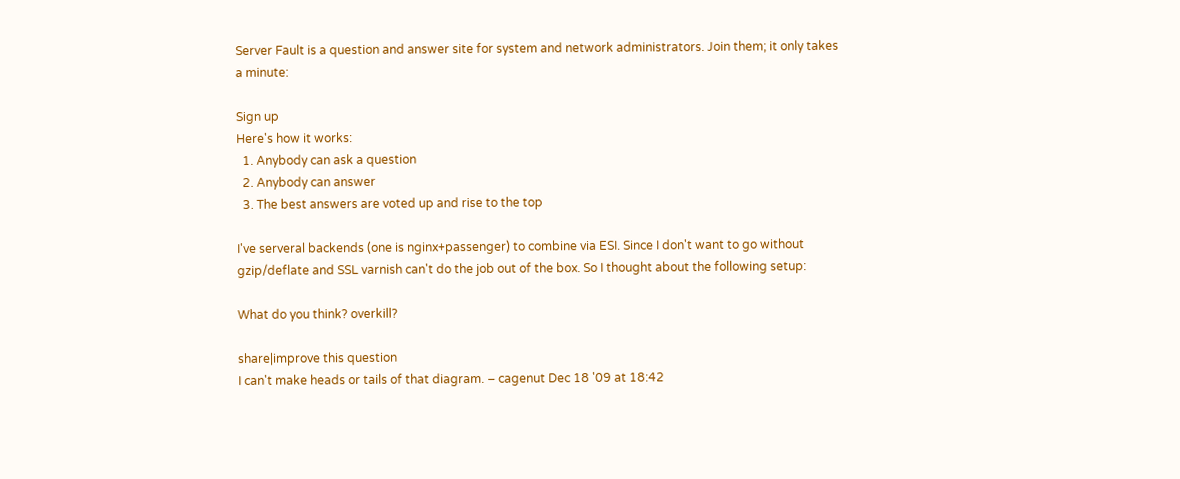Server Fault is a question and answer site for system and network administrators. Join them; it only takes a minute:

Sign up
Here's how it works:
  1. Anybody can ask a question
  2. Anybody can answer
  3. The best answers are voted up and rise to the top

I've serveral backends (one is nginx+passenger) to combine via ESI. Since I don't want to go without gzip/deflate and SSL varnish can't do the job out of the box. So I thought about the following setup:

What do you think? overkill?

share|improve this question
I can't make heads or tails of that diagram. – cagenut Dec 18 '09 at 18:42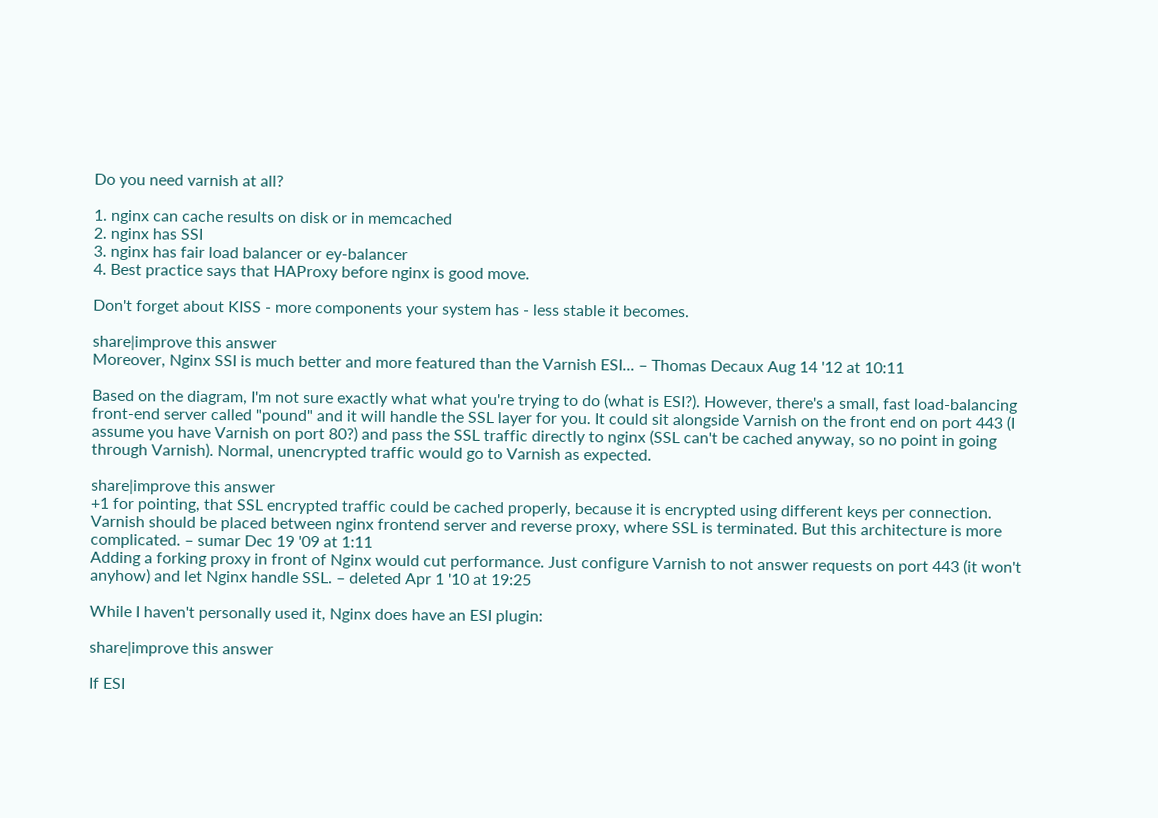Do you need varnish at all?

1. nginx can cache results on disk or in memcached
2. nginx has SSI
3. nginx has fair load balancer or ey-balancer
4. Best practice says that HAProxy before nginx is good move.

Don't forget about KISS - more components your system has - less stable it becomes.

share|improve this answer
Moreover, Nginx SSI is much better and more featured than the Varnish ESI... – Thomas Decaux Aug 14 '12 at 10:11

Based on the diagram, I'm not sure exactly what what you're trying to do (what is ESI?). However, there's a small, fast load-balancing front-end server called "pound" and it will handle the SSL layer for you. It could sit alongside Varnish on the front end on port 443 (I assume you have Varnish on port 80?) and pass the SSL traffic directly to nginx (SSL can't be cached anyway, so no point in going through Varnish). Normal, unencrypted traffic would go to Varnish as expected.

share|improve this answer
+1 for pointing, that SSL encrypted traffic could be cached properly, because it is encrypted using different keys per connection. Varnish should be placed between nginx frontend server and reverse proxy, where SSL is terminated. But this architecture is more complicated. – sumar Dec 19 '09 at 1:11
Adding a forking proxy in front of Nginx would cut performance. Just configure Varnish to not answer requests on port 443 (it won't anyhow) and let Nginx handle SSL. – deleted Apr 1 '10 at 19:25

While I haven't personally used it, Nginx does have an ESI plugin:

share|improve this answer

If ESI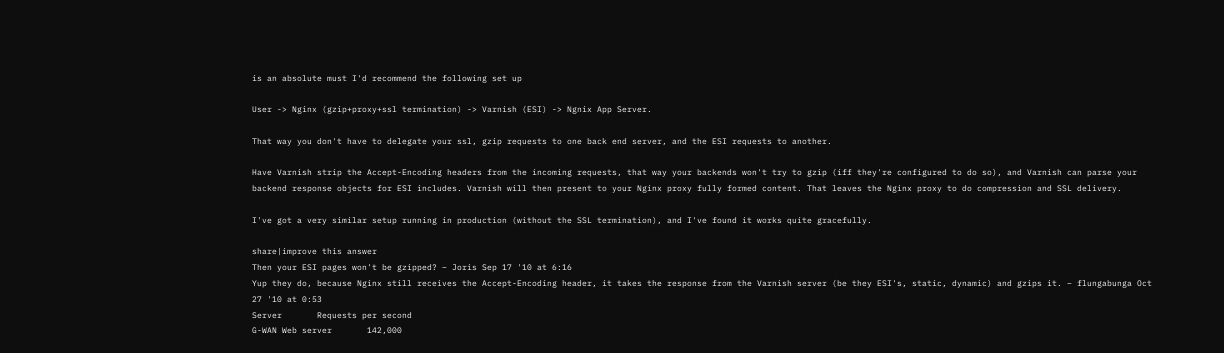is an absolute must I'd recommend the following set up

User -> Nginx (gzip+proxy+ssl termination) -> Varnish (ESI) -> Ngnix App Server.

That way you don't have to delegate your ssl, gzip requests to one back end server, and the ESI requests to another.

Have Varnish strip the Accept-Encoding headers from the incoming requests, that way your backends won't try to gzip (iff they're configured to do so), and Varnish can parse your backend response objects for ESI includes. Varnish will then present to your Nginx proxy fully formed content. That leaves the Nginx proxy to do compression and SSL delivery.

I've got a very similar setup running in production (without the SSL termination), and I've found it works quite gracefully.

share|improve this answer
Then your ESI pages won't be gzipped? – Joris Sep 17 '10 at 6:16
Yup they do, because Nginx still receives the Accept-Encoding header, it takes the response from the Varnish server (be they ESI's, static, dynamic) and gzips it. – flungabunga Oct 27 '10 at 0:53
Server       Requests per second
G-WAN Web server       142,000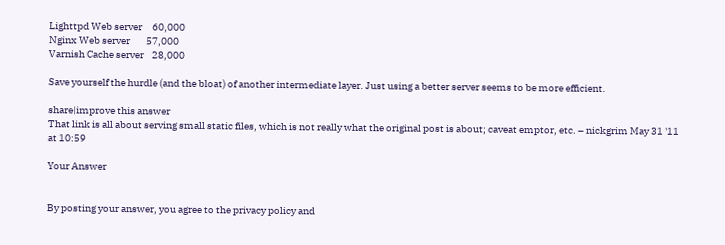Lighttpd Web server     60,000
Nginx Web server        57,000
Varnish Cache server    28,000

Save yourself the hurdle (and the bloat) of another intermediate layer. Just using a better server seems to be more efficient.

share|improve this answer
That link is all about serving small static files, which is not really what the original post is about; caveat emptor, etc. – nickgrim May 31 '11 at 10:59

Your Answer


By posting your answer, you agree to the privacy policy and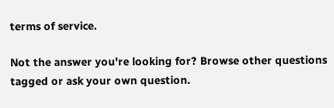terms of service.

Not the answer you're looking for? Browse other questions tagged or ask your own question.